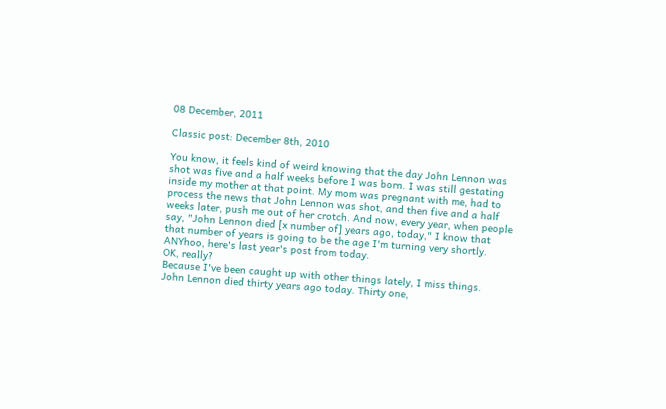08 December, 2011

Classic post: December 8th, 2010

You know, it feels kind of weird knowing that the day John Lennon was shot was five and a half weeks before I was born. I was still gestating inside my mother at that point. My mom was pregnant with me, had to process the news that John Lennon was shot, and then five and a half weeks later, push me out of her crotch. And now, every year, when people say, "John Lennon died [x number of] years ago, today," I know that that number of years is going to be the age I'm turning very shortly.
ANYhoo, here's last year's post from today.
OK, really?
Because I've been caught up with other things lately, I miss things.
John Lennon died thirty years ago today. Thirty one,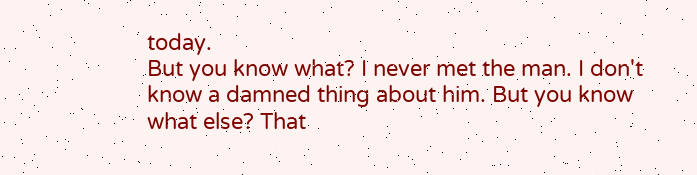today.
But you know what? I never met the man. I don't know a damned thing about him. But you know what else? That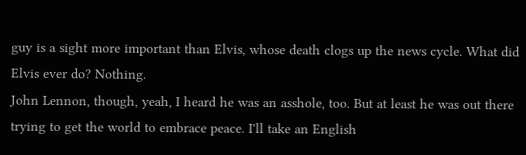guy is a sight more important than Elvis, whose death clogs up the news cycle. What did Elvis ever do? Nothing.
John Lennon, though, yeah, I heard he was an asshole, too. But at least he was out there trying to get the world to embrace peace. I'll take an English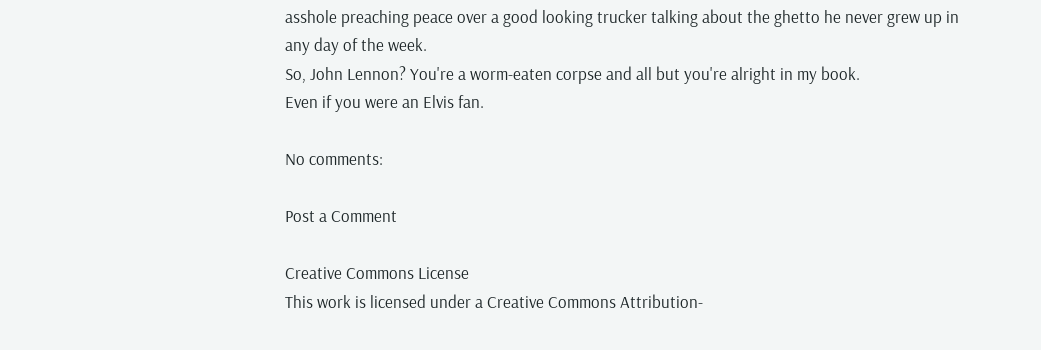asshole preaching peace over a good looking trucker talking about the ghetto he never grew up in any day of the week.
So, John Lennon? You're a worm-eaten corpse and all but you're alright in my book.
Even if you were an Elvis fan.

No comments:

Post a Comment

Creative Commons License
This work is licensed under a Creative Commons Attribution-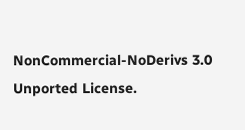NonCommercial-NoDerivs 3.0 Unported License.